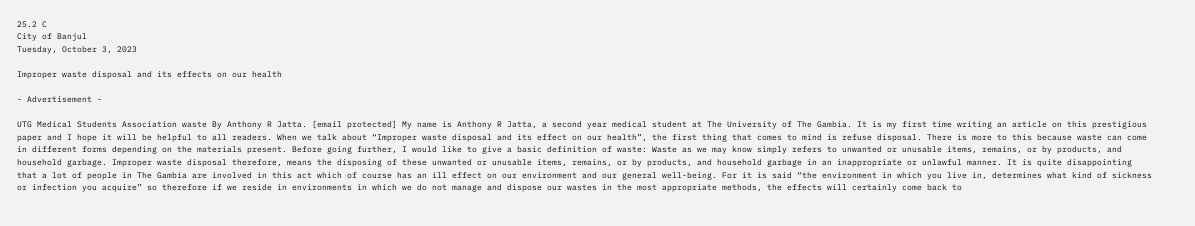25.2 C
City of Banjul
Tuesday, October 3, 2023

Improper waste disposal and its effects on our health

- Advertisement -

UTG Medical Students Association waste By Anthony R Jatta. [email protected] My name is Anthony R Jatta, a second year medical student at The University of The Gambia. It is my first time writing an article on this prestigious paper and I hope it will be helpful to all readers. When we talk about “Improper waste disposal and its effect on our health”, the first thing that comes to mind is refuse disposal. There is more to this because waste can come in different forms depending on the materials present. Before going further, I would like to give a basic definition of waste: Waste as we may know simply refers to unwanted or unusable items, remains, or by products, and household garbage. Improper waste disposal therefore, means the disposing of these unwanted or unusable items, remains, or by products, and household garbage in an inappropriate or unlawful manner. It is quite disappointing that a lot of people in The Gambia are involved in this act which of course has an ill effect on our environment and our general well-being. For it is said “the environment in which you live in, determines what kind of sickness or infection you acquire” so therefore if we reside in environments in which we do not manage and dispose our wastes in the most appropriate methods, the effects will certainly come back to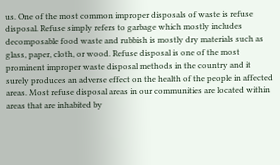us. One of the most common improper disposals of waste is refuse disposal. Refuse simply refers to garbage which mostly includes decomposable food waste and rubbish is mostly dry materials such as glass, paper, cloth, or wood. Refuse disposal is one of the most prominent improper waste disposal methods in the country and it surely produces an adverse effect on the health of the people in affected areas. Most refuse disposal areas in our communities are located within areas that are inhabited by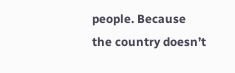people. Because the country doesn’t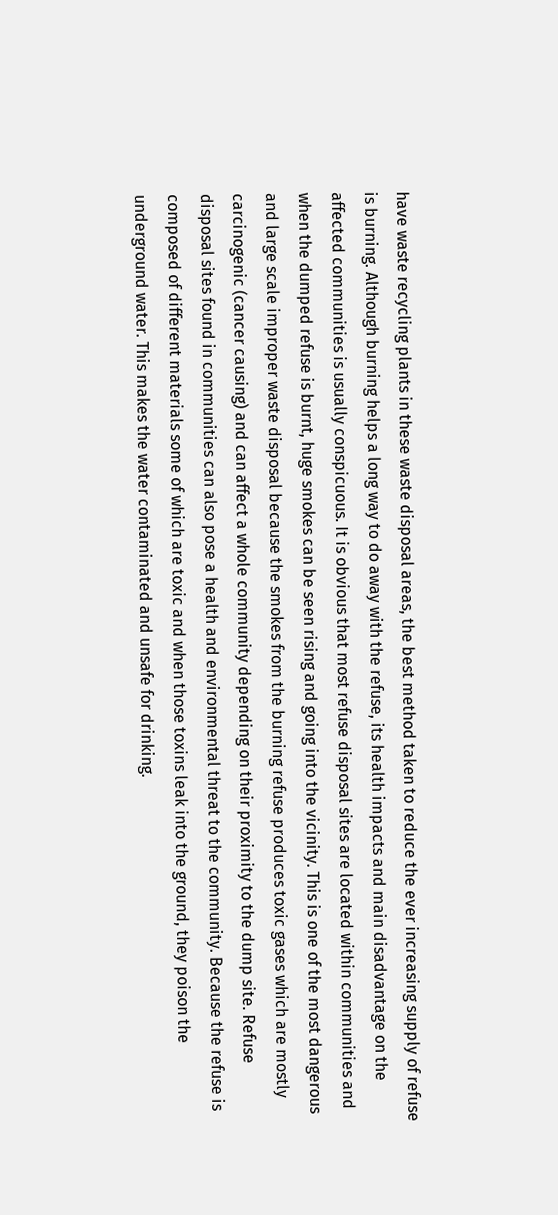have waste recycling plants in these waste disposal areas, the best method taken to reduce the ever increasing supply of refuse is burning. Although burning helps a long way to do away with the refuse, its health impacts and main disadvantage on the affected communities is usually conspicuous. It is obvious that most refuse disposal sites are located within communities and when the dumped refuse is burnt, huge smokes can be seen rising and going into the vicinity. This is one of the most dangerous and large scale improper waste disposal because the smokes from the burning refuse produces toxic gases which are mostly carcinogenic (cancer causing) and can affect a whole community depending on their proximity to the dump site. Refuse disposal sites found in communities can also pose a health and environmental threat to the community. Because the refuse is composed of different materials some of which are toxic and when those toxins leak into the ground, they poison the underground water. This makes the water contaminated and unsafe for drinking.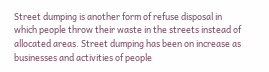Street dumping is another form of refuse disposal in which people throw their waste in the streets instead of allocated areas. Street dumping has been on increase as businesses and activities of people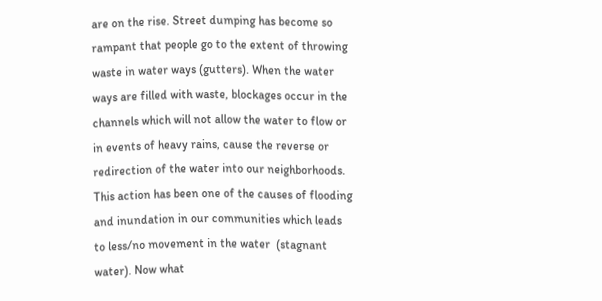are on the rise. Street dumping has become so rampant that people go to the extent of throwing waste in water ways (gutters). When the water ways are filled with waste, blockages occur in the channels which will not allow the water to flow or in events of heavy rains, cause the reverse or redirection of the water into our neighborhoods. This action has been one of the causes of flooding and inundation in our communities which leads to less/no movement in the water  (stagnant water). Now what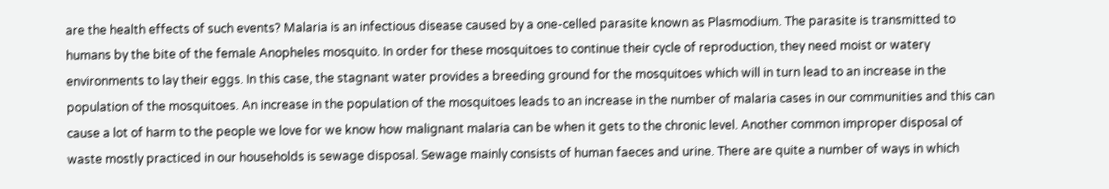are the health effects of such events? Malaria is an infectious disease caused by a one-celled parasite known as Plasmodium. The parasite is transmitted to humans by the bite of the female Anopheles mosquito. In order for these mosquitoes to continue their cycle of reproduction, they need moist or watery environments to lay their eggs. In this case, the stagnant water provides a breeding ground for the mosquitoes which will in turn lead to an increase in the population of the mosquitoes. An increase in the population of the mosquitoes leads to an increase in the number of malaria cases in our communities and this can cause a lot of harm to the people we love for we know how malignant malaria can be when it gets to the chronic level. Another common improper disposal of waste mostly practiced in our households is sewage disposal. Sewage mainly consists of human faeces and urine. There are quite a number of ways in which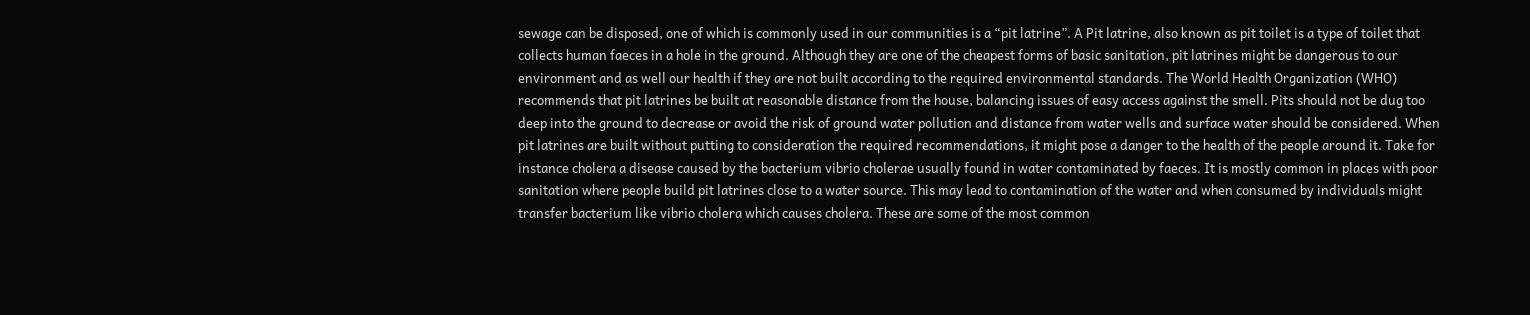sewage can be disposed, one of which is commonly used in our communities is a “pit latrine”. A Pit latrine, also known as pit toilet is a type of toilet that collects human faeces in a hole in the ground. Although they are one of the cheapest forms of basic sanitation, pit latrines might be dangerous to our environment and as well our health if they are not built according to the required environmental standards. The World Health Organization (WHO) recommends that pit latrines be built at reasonable distance from the house, balancing issues of easy access against the smell. Pits should not be dug too deep into the ground to decrease or avoid the risk of ground water pollution and distance from water wells and surface water should be considered. When pit latrines are built without putting to consideration the required recommendations, it might pose a danger to the health of the people around it. Take for instance cholera a disease caused by the bacterium vibrio cholerae usually found in water contaminated by faeces. It is mostly common in places with poor sanitation where people build pit latrines close to a water source. This may lead to contamination of the water and when consumed by individuals might transfer bacterium like vibrio cholera which causes cholera. These are some of the most common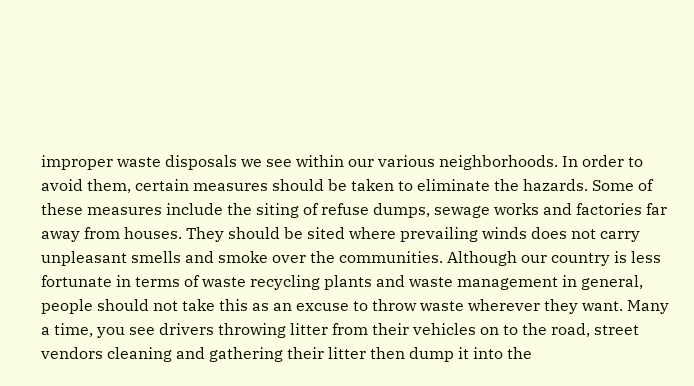improper waste disposals we see within our various neighborhoods. In order to avoid them, certain measures should be taken to eliminate the hazards. Some of these measures include the siting of refuse dumps, sewage works and factories far away from houses. They should be sited where prevailing winds does not carry unpleasant smells and smoke over the communities. Although our country is less fortunate in terms of waste recycling plants and waste management in general, people should not take this as an excuse to throw waste wherever they want. Many a time, you see drivers throwing litter from their vehicles on to the road, street vendors cleaning and gathering their litter then dump it into the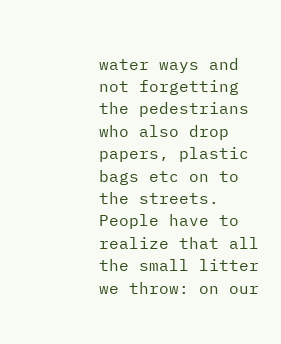water ways and not forgetting the pedestrians who also drop papers, plastic bags etc on to the streets. People have to realize that all the small litter we throw: on our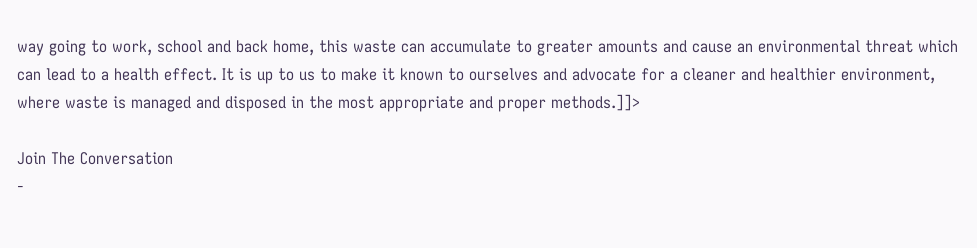way going to work, school and back home, this waste can accumulate to greater amounts and cause an environmental threat which can lead to a health effect. It is up to us to make it known to ourselves and advocate for a cleaner and healthier environment, where waste is managed and disposed in the most appropriate and proper methods.]]>

Join The Conversation
-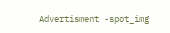Advertisment -spot_img